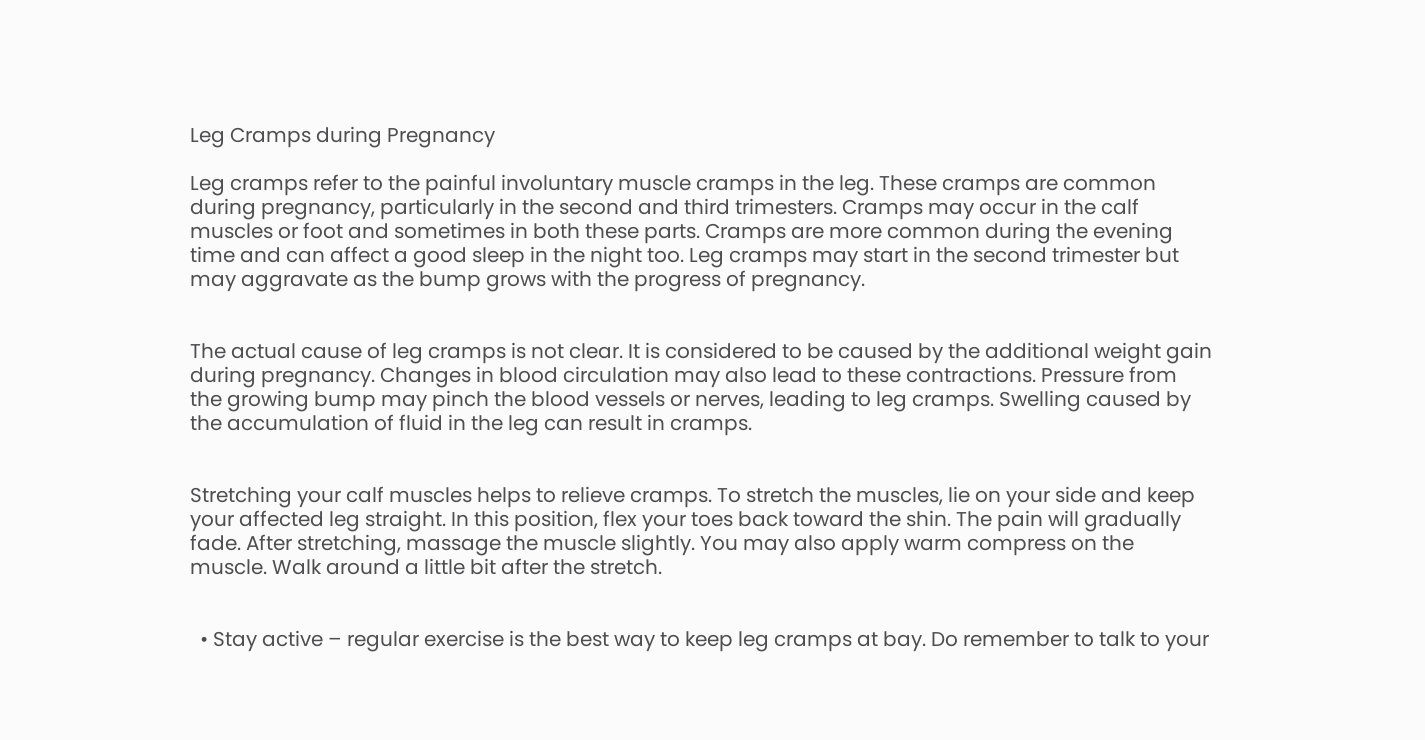Leg Cramps during Pregnancy

Leg cramps refer to the painful involuntary muscle cramps in the leg. These cramps are common during pregnancy, particularly in the second and third trimesters. Cramps may occur in the calf muscles or foot and sometimes in both these parts. Cramps are more common during the evening time and can affect a good sleep in the night too. Leg cramps may start in the second trimester but may aggravate as the bump grows with the progress of pregnancy.


The actual cause of leg cramps is not clear. It is considered to be caused by the additional weight gain during pregnancy. Changes in blood circulation may also lead to these contractions. Pressure from the growing bump may pinch the blood vessels or nerves, leading to leg cramps. Swelling caused by the accumulation of fluid in the leg can result in cramps.


Stretching your calf muscles helps to relieve cramps. To stretch the muscles, lie on your side and keep your affected leg straight. In this position, flex your toes back toward the shin. The pain will gradually fade. After stretching, massage the muscle slightly. You may also apply warm compress on the muscle. Walk around a little bit after the stretch.


  • Stay active – regular exercise is the best way to keep leg cramps at bay. Do remember to talk to your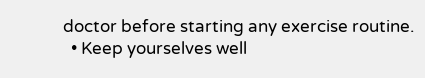doctor before starting any exercise routine.
  • Keep yourselves well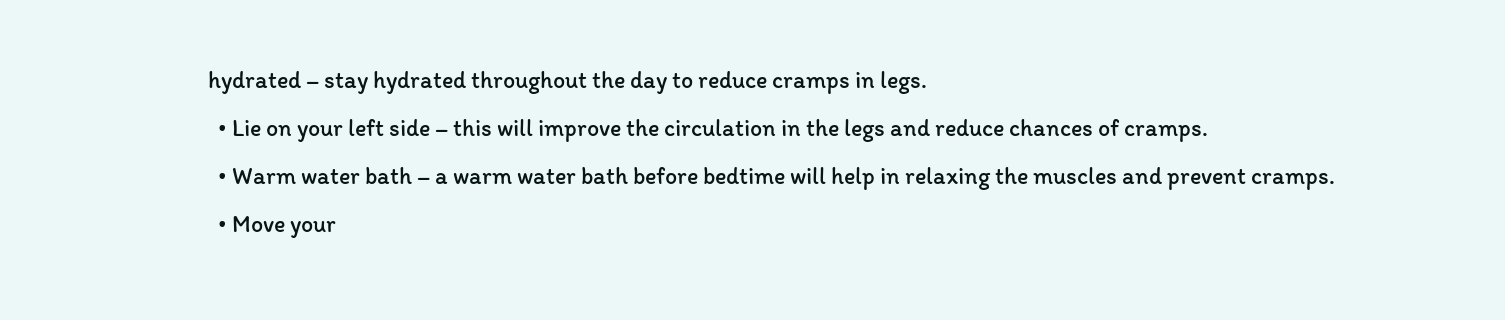hydrated – stay hydrated throughout the day to reduce cramps in legs.
  • Lie on your left side – this will improve the circulation in the legs and reduce chances of cramps.
  • Warm water bath – a warm water bath before bedtime will help in relaxing the muscles and prevent cramps.
  • Move your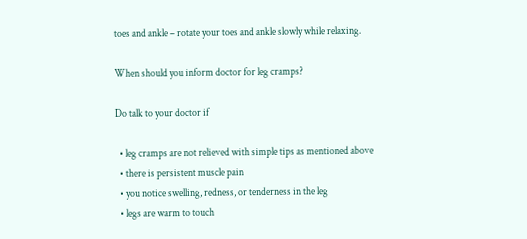toes and ankle – rotate your toes and ankle slowly while relaxing.

When should you inform doctor for leg cramps?

Do talk to your doctor if

  • leg cramps are not relieved with simple tips as mentioned above
  • there is persistent muscle pain
  • you notice swelling, redness, or tenderness in the leg
  • legs are warm to touch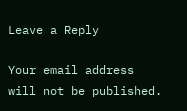Leave a Reply

Your email address will not be published.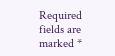Required fields are marked *